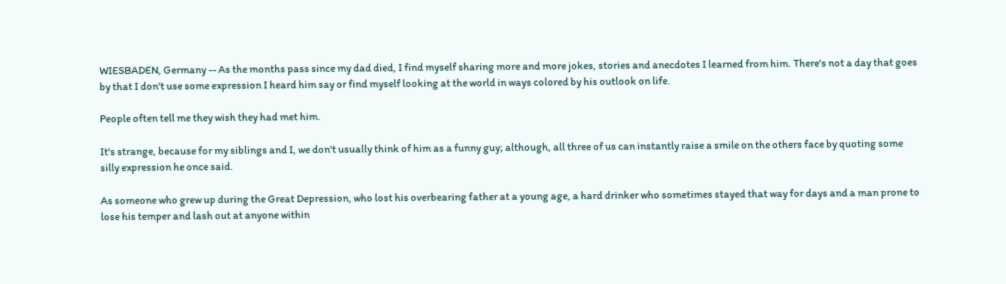WIESBADEN, Germany -- As the months pass since my dad died, I find myself sharing more and more jokes, stories and anecdotes I learned from him. There's not a day that goes by that I don't use some expression I heard him say or find myself looking at the world in ways colored by his outlook on life.

People often tell me they wish they had met him.

It's strange, because for my siblings and I, we don't usually think of him as a funny guy; although, all three of us can instantly raise a smile on the others face by quoting some silly expression he once said.

As someone who grew up during the Great Depression, who lost his overbearing father at a young age, a hard drinker who sometimes stayed that way for days and a man prone to lose his temper and lash out at anyone within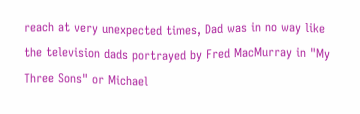reach at very unexpected times, Dad was in no way like the television dads portrayed by Fred MacMurray in "My Three Sons" or Michael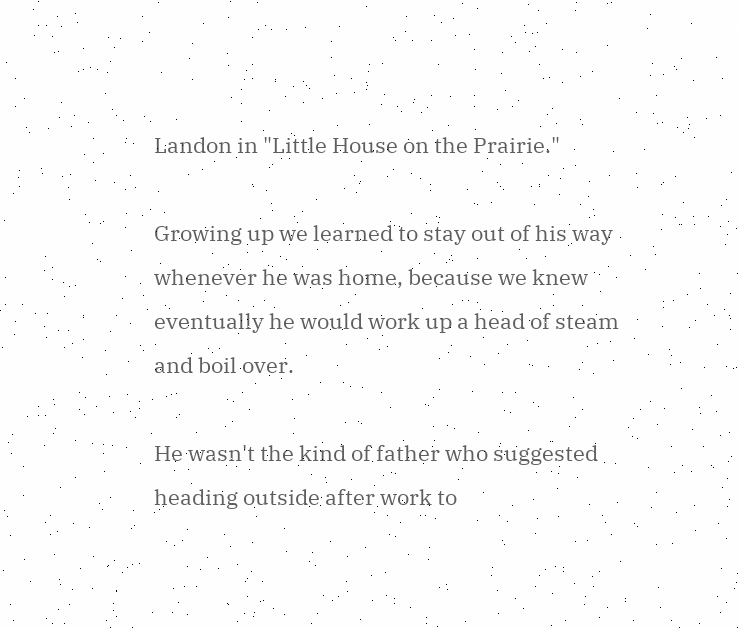Landon in "Little House on the Prairie."

Growing up we learned to stay out of his way whenever he was home, because we knew eventually he would work up a head of steam and boil over.

He wasn't the kind of father who suggested heading outside after work to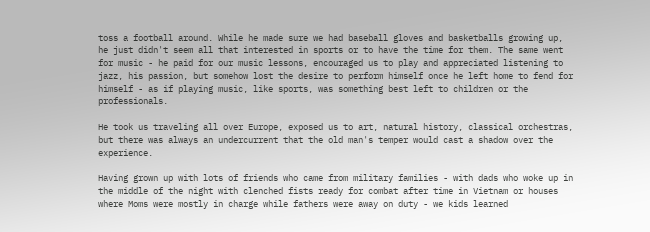toss a football around. While he made sure we had baseball gloves and basketballs growing up, he just didn't seem all that interested in sports or to have the time for them. The same went for music - he paid for our music lessons, encouraged us to play and appreciated listening to jazz, his passion, but somehow lost the desire to perform himself once he left home to fend for himself - as if playing music, like sports, was something best left to children or the professionals.

He took us traveling all over Europe, exposed us to art, natural history, classical orchestras, but there was always an undercurrent that the old man's temper would cast a shadow over the experience.

Having grown up with lots of friends who came from military families - with dads who woke up in the middle of the night with clenched fists ready for combat after time in Vietnam or houses where Moms were mostly in charge while fathers were away on duty - we kids learned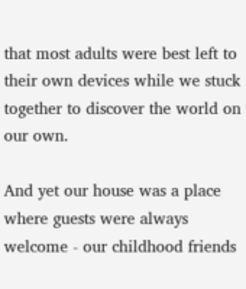that most adults were best left to their own devices while we stuck together to discover the world on our own.

And yet our house was a place where guests were always welcome - our childhood friends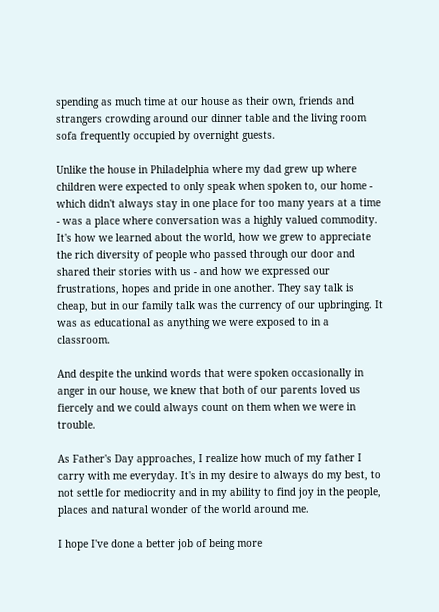spending as much time at our house as their own, friends and strangers crowding around our dinner table and the living room sofa frequently occupied by overnight guests.

Unlike the house in Philadelphia where my dad grew up where children were expected to only speak when spoken to, our home - which didn't always stay in one place for too many years at a time - was a place where conversation was a highly valued commodity. It's how we learned about the world, how we grew to appreciate the rich diversity of people who passed through our door and shared their stories with us - and how we expressed our frustrations, hopes and pride in one another. They say talk is cheap, but in our family talk was the currency of our upbringing. It was as educational as anything we were exposed to in a classroom.

And despite the unkind words that were spoken occasionally in anger in our house, we knew that both of our parents loved us fiercely and we could always count on them when we were in trouble.

As Father's Day approaches, I realize how much of my father I carry with me everyday. It's in my desire to always do my best, to not settle for mediocrity and in my ability to find joy in the people, places and natural wonder of the world around me.

I hope I've done a better job of being more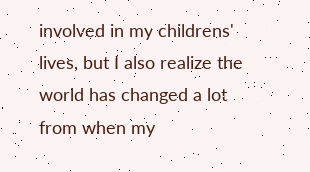involved in my childrens' lives, but I also realize the world has changed a lot from when my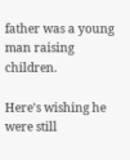father was a young man raising children.

Here's wishing he were still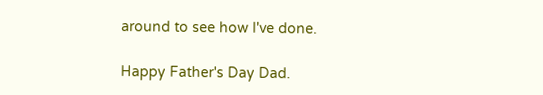around to see how I've done.

Happy Father's Day Dad.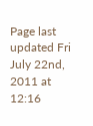Page last updated Fri July 22nd, 2011 at 12:16